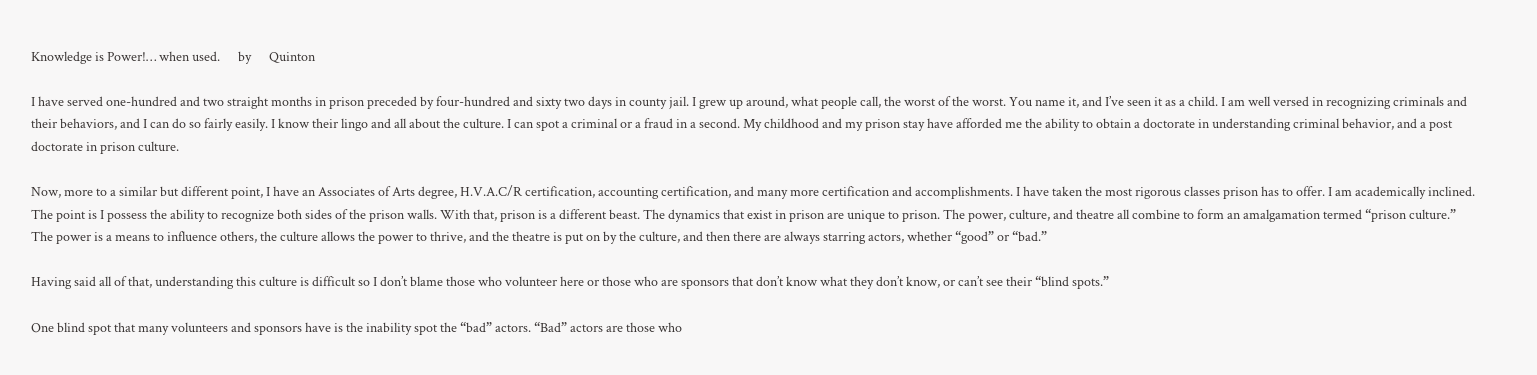Knowledge is Power!… when used.      by      Quinton

I have served one-hundred and two straight months in prison preceded by four-hundred and sixty two days in county jail. I grew up around, what people call, the worst of the worst. You name it, and I’ve seen it as a child. I am well versed in recognizing criminals and their behaviors, and I can do so fairly easily. I know their lingo and all about the culture. I can spot a criminal or a fraud in a second. My childhood and my prison stay have afforded me the ability to obtain a doctorate in understanding criminal behavior, and a post doctorate in prison culture.

Now, more to a similar but different point, I have an Associates of Arts degree, H.V.A.C/R certification, accounting certification, and many more certification and accomplishments. I have taken the most rigorous classes prison has to offer. I am academically inclined. The point is I possess the ability to recognize both sides of the prison walls. With that, prison is a different beast. The dynamics that exist in prison are unique to prison. The power, culture, and theatre all combine to form an amalgamation termed “prison culture.” The power is a means to influence others, the culture allows the power to thrive, and the theatre is put on by the culture, and then there are always starring actors, whether “good” or “bad.”

Having said all of that, understanding this culture is difficult so I don’t blame those who volunteer here or those who are sponsors that don’t know what they don’t know, or can’t see their “blind spots.”

One blind spot that many volunteers and sponsors have is the inability spot the “bad” actors. “Bad” actors are those who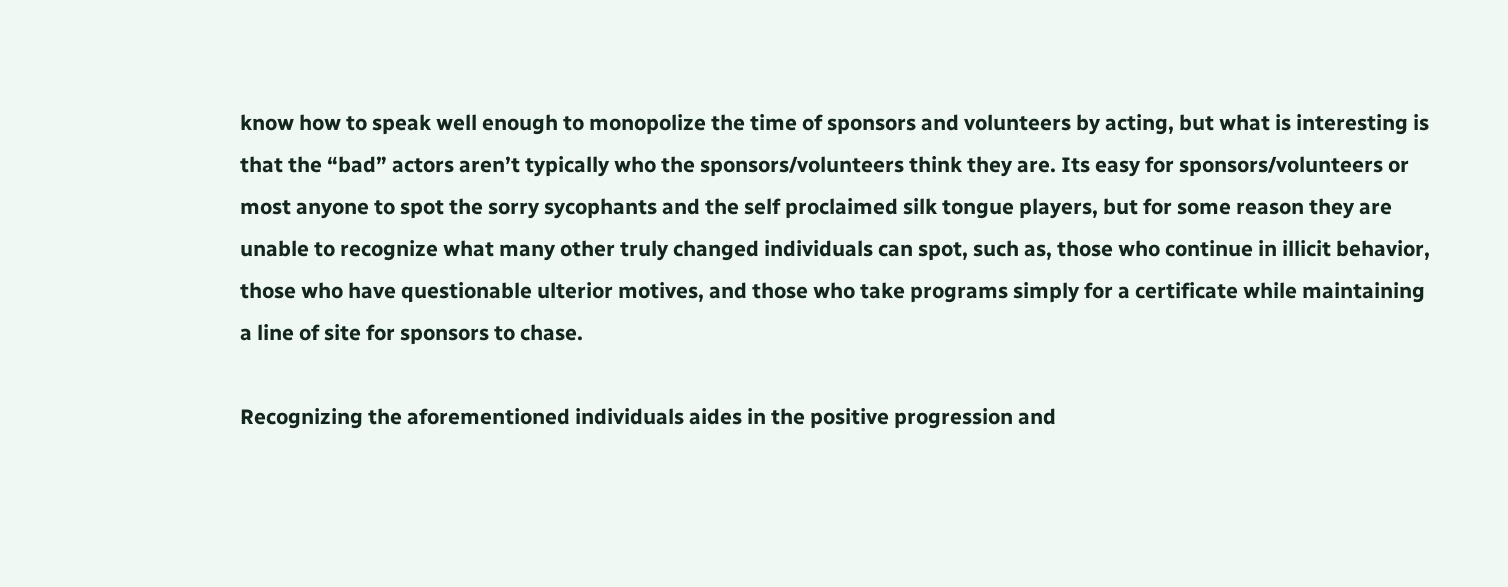know how to speak well enough to monopolize the time of sponsors and volunteers by acting, but what is interesting is that the “bad” actors aren’t typically who the sponsors/volunteers think they are. Its easy for sponsors/volunteers or most anyone to spot the sorry sycophants and the self proclaimed silk tongue players, but for some reason they are unable to recognize what many other truly changed individuals can spot, such as, those who continue in illicit behavior, those who have questionable ulterior motives, and those who take programs simply for a certificate while maintaining a line of site for sponsors to chase.

Recognizing the aforementioned individuals aides in the positive progression and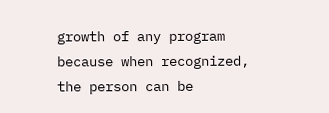growth of any program because when recognized, the person can be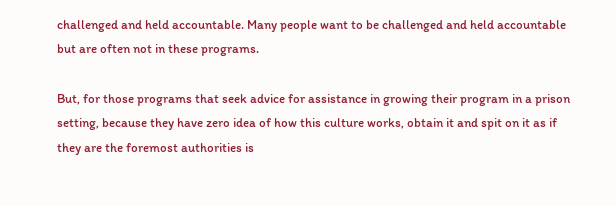challenged and held accountable. Many people want to be challenged and held accountable but are often not in these programs.

But, for those programs that seek advice for assistance in growing their program in a prison setting, because they have zero idea of how this culture works, obtain it and spit on it as if they are the foremost authorities is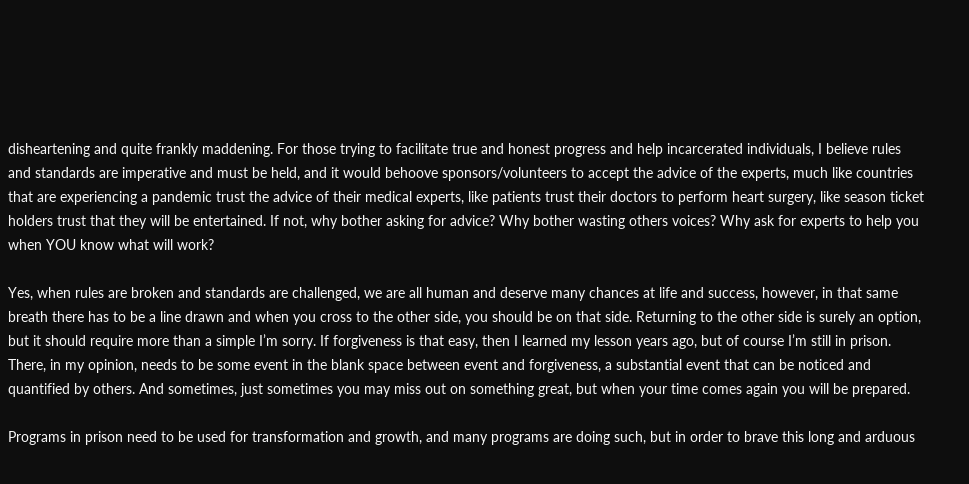disheartening and quite frankly maddening. For those trying to facilitate true and honest progress and help incarcerated individuals, I believe rules and standards are imperative and must be held, and it would behoove sponsors/volunteers to accept the advice of the experts, much like countries that are experiencing a pandemic trust the advice of their medical experts, like patients trust their doctors to perform heart surgery, like season ticket holders trust that they will be entertained. If not, why bother asking for advice? Why bother wasting others voices? Why ask for experts to help you when YOU know what will work?

Yes, when rules are broken and standards are challenged, we are all human and deserve many chances at life and success, however, in that same breath there has to be a line drawn and when you cross to the other side, you should be on that side. Returning to the other side is surely an option, but it should require more than a simple I’m sorry. If forgiveness is that easy, then I learned my lesson years ago, but of course I’m still in prison. There, in my opinion, needs to be some event in the blank space between event and forgiveness, a substantial event that can be noticed and quantified by others. And sometimes, just sometimes you may miss out on something great, but when your time comes again you will be prepared.

Programs in prison need to be used for transformation and growth, and many programs are doing such, but in order to brave this long and arduous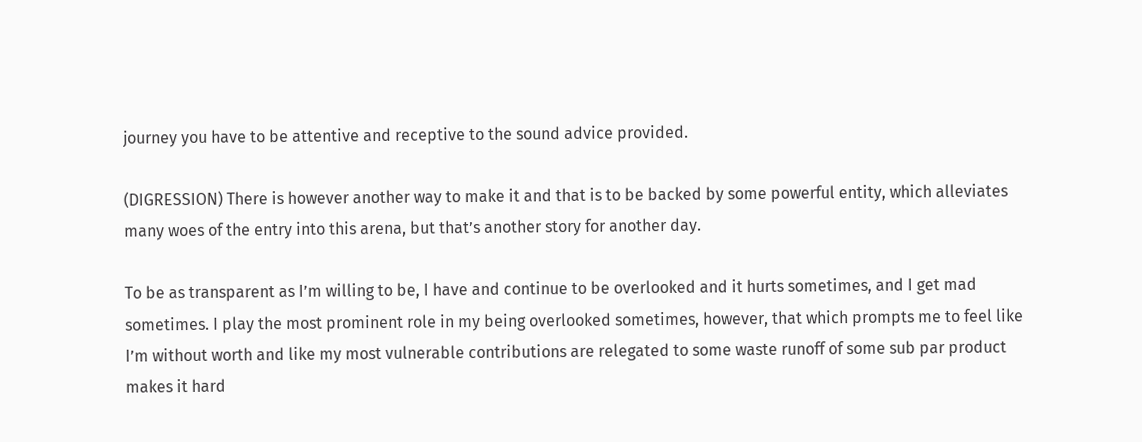journey you have to be attentive and receptive to the sound advice provided.

(DIGRESSION) There is however another way to make it and that is to be backed by some powerful entity, which alleviates many woes of the entry into this arena, but that’s another story for another day.

To be as transparent as I’m willing to be, I have and continue to be overlooked and it hurts sometimes, and I get mad sometimes. I play the most prominent role in my being overlooked sometimes, however, that which prompts me to feel like I’m without worth and like my most vulnerable contributions are relegated to some waste runoff of some sub par product makes it hard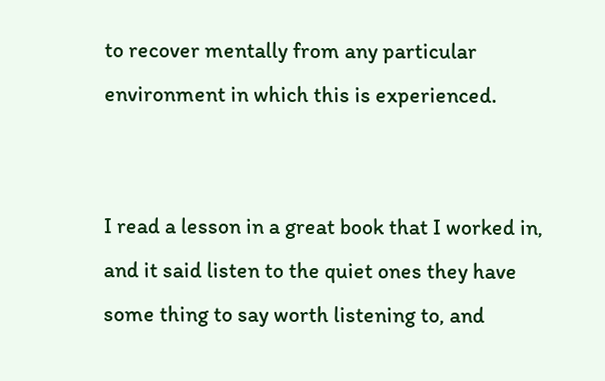to recover mentally from any particular environment in which this is experienced.


I read a lesson in a great book that I worked in, and it said listen to the quiet ones they have some thing to say worth listening to, and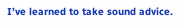I’ve learned to take sound advice.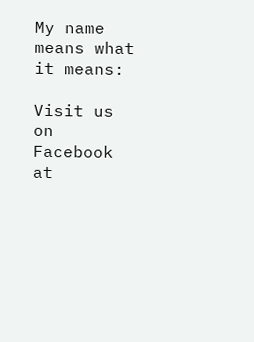My name means what it means:

Visit us on Facebook at